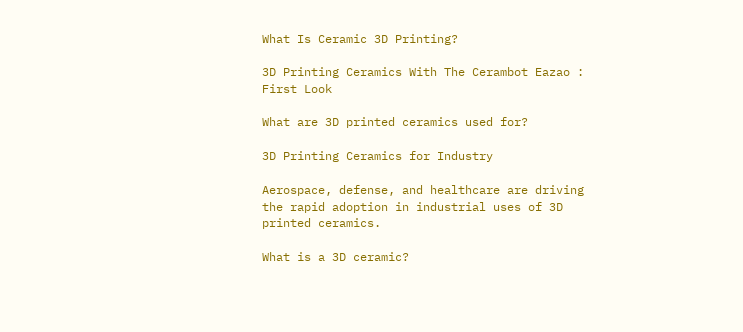What Is Ceramic 3D Printing?

3D Printing Ceramics With The Cerambot Eazao : First Look

What are 3D printed ceramics used for?

3D Printing Ceramics for Industry

Aerospace, defense, and healthcare are driving the rapid adoption in industrial uses of 3D printed ceramics.

What is a 3D ceramic?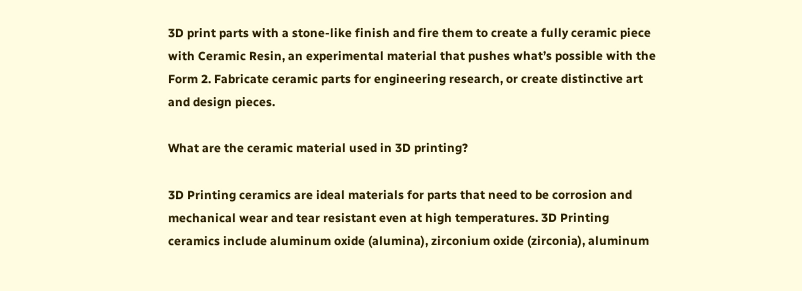3D print parts with a stone-like finish and fire them to create a fully ceramic piece with Ceramic Resin, an experimental material that pushes what’s possible with the Form 2. Fabricate ceramic parts for engineering research, or create distinctive art and design pieces.

What are the ceramic material used in 3D printing?

3D Printing ceramics are ideal materials for parts that need to be corrosion and mechanical wear and tear resistant even at high temperatures. 3D Printing ceramics include aluminum oxide (alumina), zirconium oxide (zirconia), aluminum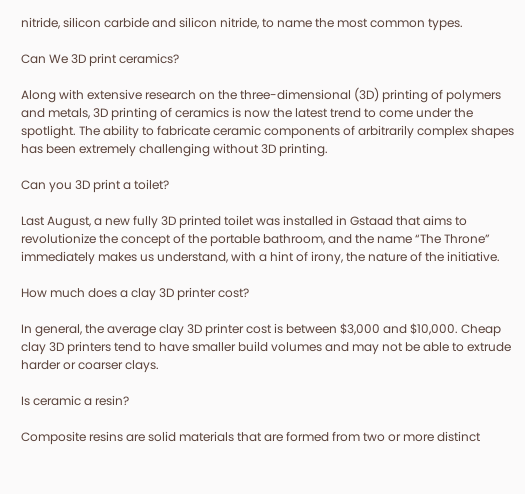nitride, silicon carbide and silicon nitride, to name the most common types.

Can We 3D print ceramics?

Along with extensive research on the three-dimensional (3D) printing of polymers and metals, 3D printing of ceramics is now the latest trend to come under the spotlight. The ability to fabricate ceramic components of arbitrarily complex shapes has been extremely challenging without 3D printing.

Can you 3D print a toilet?

Last August, a new fully 3D printed toilet was installed in Gstaad that aims to revolutionize the concept of the portable bathroom, and the name “The Throne” immediately makes us understand, with a hint of irony, the nature of the initiative.

How much does a clay 3D printer cost?

In general, the average clay 3D printer cost is between $3,000 and $10,000. Cheap clay 3D printers tend to have smaller build volumes and may not be able to extrude harder or coarser clays.

Is ceramic a resin?

Composite resins are solid materials that are formed from two or more distinct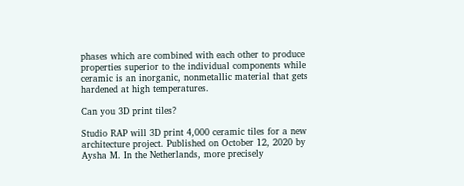phases which are combined with each other to produce properties superior to the individual components while ceramic is an inorganic, nonmetallic material that gets hardened at high temperatures.

Can you 3D print tiles?

Studio RAP will 3D print 4,000 ceramic tiles for a new architecture project. Published on October 12, 2020 by Aysha M. In the Netherlands, more precisely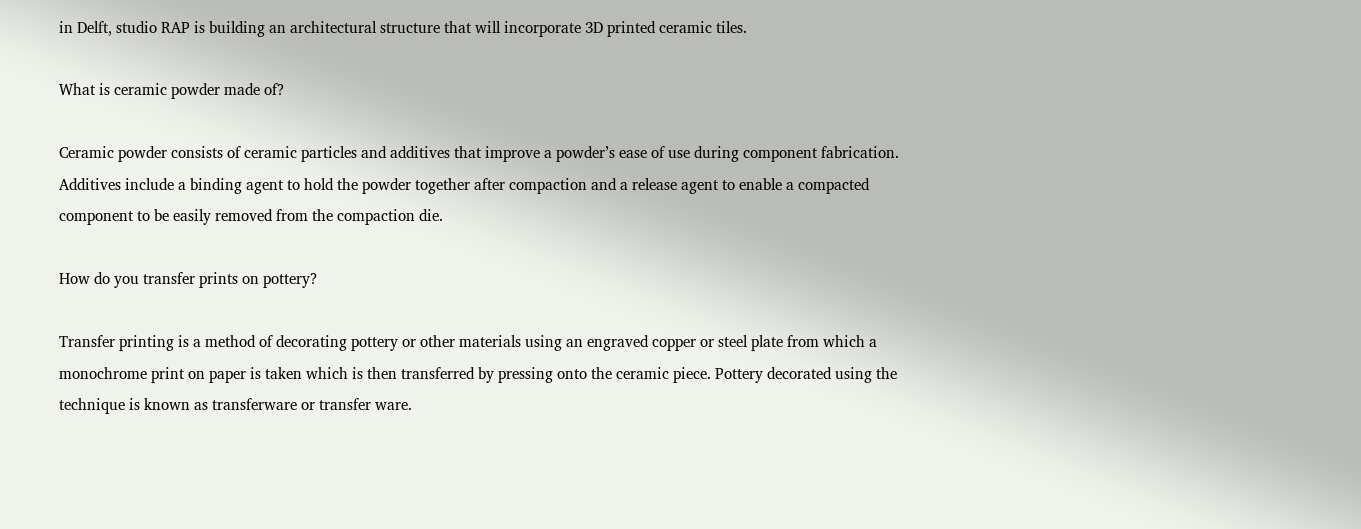in Delft, studio RAP is building an architectural structure that will incorporate 3D printed ceramic tiles.

What is ceramic powder made of?

Ceramic powder consists of ceramic particles and additives that improve a powder’s ease of use during component fabrication. Additives include a binding agent to hold the powder together after compaction and a release agent to enable a compacted component to be easily removed from the compaction die.

How do you transfer prints on pottery?

Transfer printing is a method of decorating pottery or other materials using an engraved copper or steel plate from which a monochrome print on paper is taken which is then transferred by pressing onto the ceramic piece. Pottery decorated using the technique is known as transferware or transfer ware.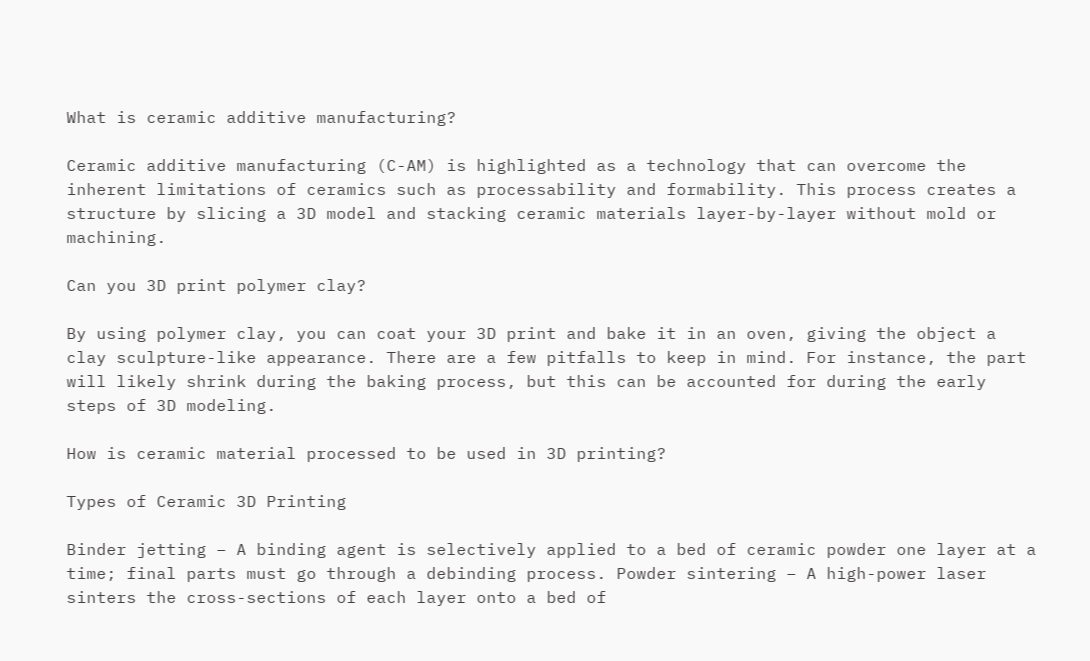What is ceramic additive manufacturing?

Ceramic additive manufacturing (C-AM) is highlighted as a technology that can overcome the inherent limitations of ceramics such as processability and formability. This process creates a structure by slicing a 3D model and stacking ceramic materials layer-by-layer without mold or machining.

Can you 3D print polymer clay?

By using polymer clay, you can coat your 3D print and bake it in an oven, giving the object a clay sculpture-like appearance. There are a few pitfalls to keep in mind. For instance, the part will likely shrink during the baking process, but this can be accounted for during the early steps of 3D modeling.

How is ceramic material processed to be used in 3D printing?

Types of Ceramic 3D Printing

Binder jetting – A binding agent is selectively applied to a bed of ceramic powder one layer at a time; final parts must go through a debinding process. Powder sintering – A high-power laser sinters the cross-sections of each layer onto a bed of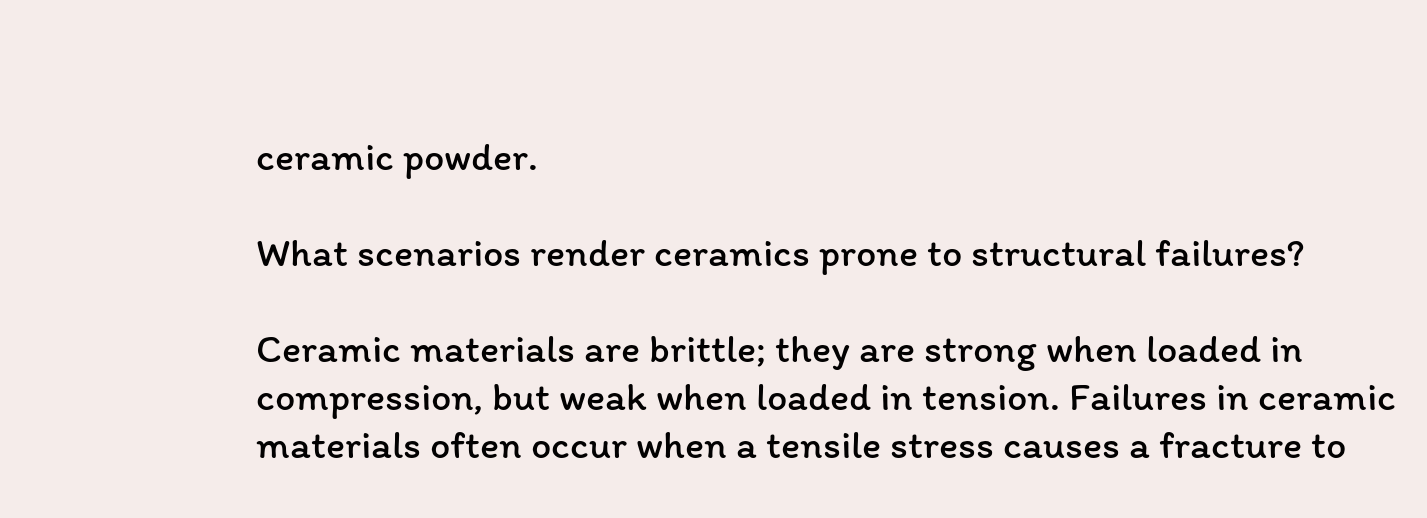ceramic powder.

What scenarios render ceramics prone to structural failures?

Ceramic materials are brittle; they are strong when loaded in compression, but weak when loaded in tension. Failures in ceramic materials often occur when a tensile stress causes a fracture to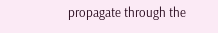propagate through the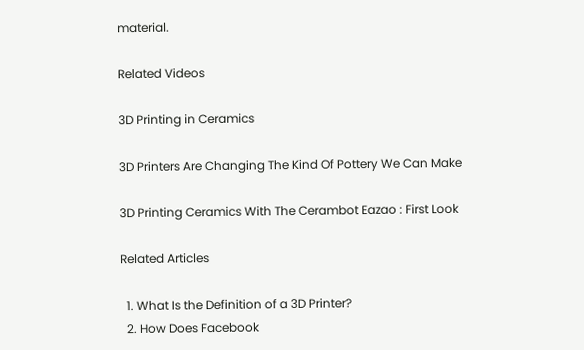material.

Related Videos

3D Printing in Ceramics

3D Printers Are Changing The Kind Of Pottery We Can Make

3D Printing Ceramics With The Cerambot Eazao : First Look

Related Articles

  1. What Is the Definition of a 3D Printer?
  2. How Does Facebook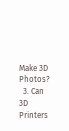Make 3D Photos?
  3. Can 3D Printers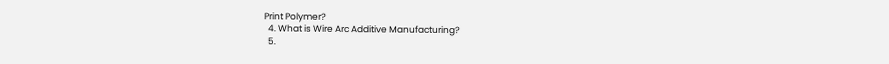Print Polymer?
  4. What is Wire Arc Additive Manufacturing?
  5.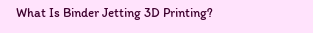What Is Binder Jetting 3D Printing?